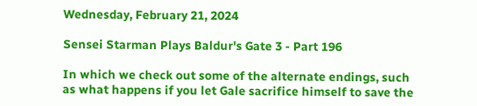Wednesday, February 21, 2024

Sensei Starman Plays Baldur's Gate 3 - Part 196

In which we check out some of the alternate endings, such as what happens if you let Gale sacrifice himself to save the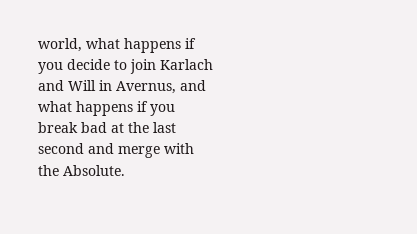world, what happens if you decide to join Karlach and Will in Avernus, and what happens if you break bad at the last second and merge with the Absolute.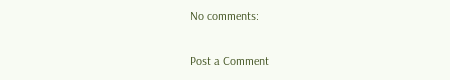No comments:

Post a Comment